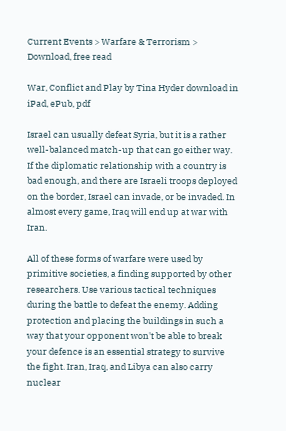Current Events > Warfare & Terrorism > Download, free read

War, Conflict and Play by Tina Hyder download in iPad, ePub, pdf

Israel can usually defeat Syria, but it is a rather well-balanced match-up that can go either way. If the diplomatic relationship with a country is bad enough, and there are Israeli troops deployed on the border, Israel can invade, or be invaded. In almost every game, Iraq will end up at war with Iran.

All of these forms of warfare were used by primitive societies, a finding supported by other researchers. Use various tactical techniques during the battle to defeat the enemy. Adding protection and placing the buildings in such a way that your opponent won't be able to break your defence is an essential strategy to survive the fight. Iran, Iraq, and Libya can also carry nuclear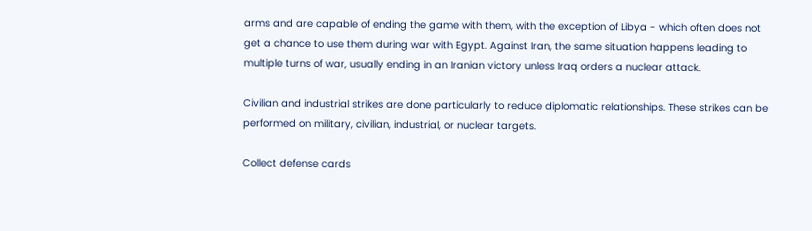arms and are capable of ending the game with them, with the exception of Libya - which often does not get a chance to use them during war with Egypt. Against Iran, the same situation happens leading to multiple turns of war, usually ending in an Iranian victory unless Iraq orders a nuclear attack.

Civilian and industrial strikes are done particularly to reduce diplomatic relationships. These strikes can be performed on military, civilian, industrial, or nuclear targets.

Collect defense cards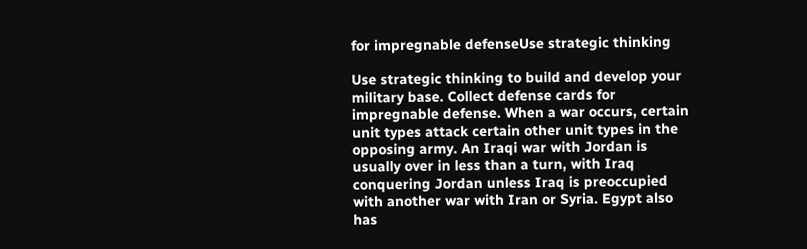for impregnable defenseUse strategic thinking

Use strategic thinking to build and develop your military base. Collect defense cards for impregnable defense. When a war occurs, certain unit types attack certain other unit types in the opposing army. An Iraqi war with Jordan is usually over in less than a turn, with Iraq conquering Jordan unless Iraq is preoccupied with another war with Iran or Syria. Egypt also has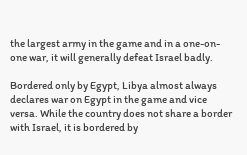the largest army in the game and in a one-on-one war, it will generally defeat Israel badly.

Bordered only by Egypt, Libya almost always declares war on Egypt in the game and vice versa. While the country does not share a border with Israel, it is bordered by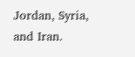Jordan, Syria, and Iran.